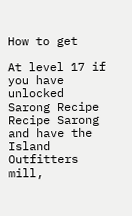How to get

At level 17 if you have unlocked Sarong Recipe Recipe Sarong and have the Island Outfitters mill,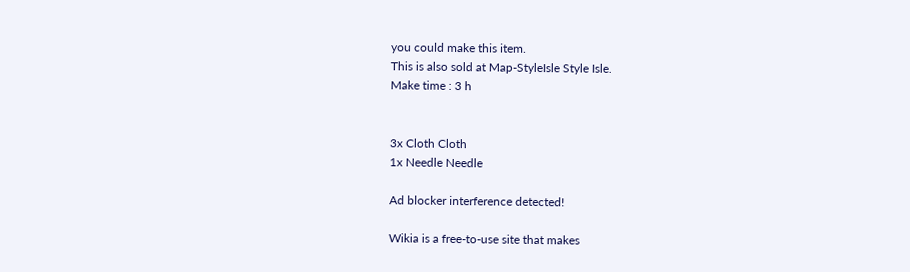you could make this item.
This is also sold at Map-StyleIsle Style Isle.
Make time : 3 h


3x Cloth Cloth
1x Needle Needle

Ad blocker interference detected!

Wikia is a free-to-use site that makes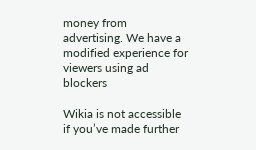money from advertising. We have a modified experience for viewers using ad blockers

Wikia is not accessible if you’ve made further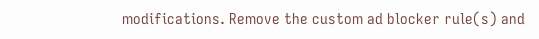modifications. Remove the custom ad blocker rule(s) and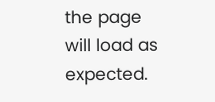the page will load as expected.